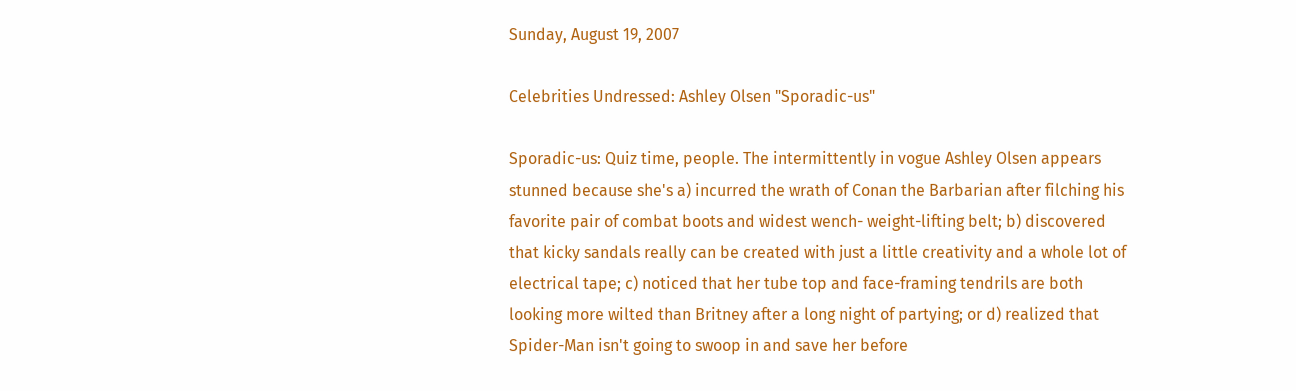Sunday, August 19, 2007

Celebrities Undressed: Ashley Olsen "Sporadic-us"

Sporadic-us: Quiz time, people. The intermittently in vogue Ashley Olsen appears stunned because she's a) incurred the wrath of Conan the Barbarian after filching his favorite pair of combat boots and widest wench- weight-lifting belt; b) discovered that kicky sandals really can be created with just a little creativity and a whole lot of electrical tape; c) noticed that her tube top and face-framing tendrils are both looking more wilted than Britney after a long night of partying; or d) realized that Spider-Man isn't going to swoop in and save her before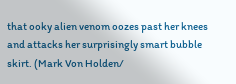that ooky alien venom oozes past her knees and attacks her surprisingly smart bubble skirt. (Mark Von Holden/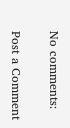No comments:

Post a Comment